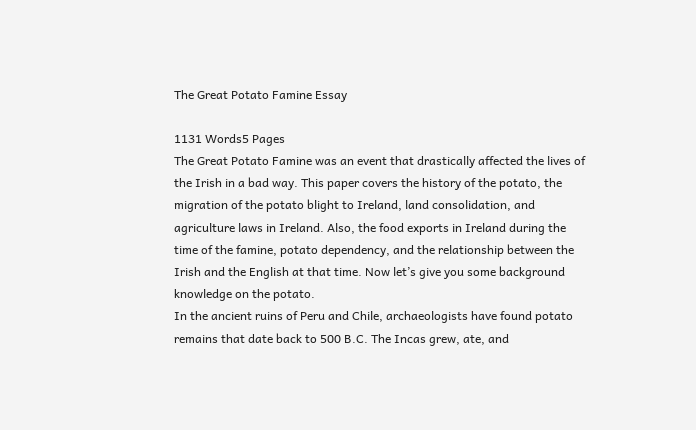The Great Potato Famine Essay

1131 Words5 Pages
The Great Potato Famine was an event that drastically affected the lives of the Irish in a bad way. This paper covers the history of the potato, the migration of the potato blight to Ireland, land consolidation, and agriculture laws in Ireland. Also, the food exports in Ireland during the time of the famine, potato dependency, and the relationship between the Irish and the English at that time. Now let’s give you some background knowledge on the potato.
In the ancient ruins of Peru and Chile, archaeologists have found potato remains that date back to 500 B.C. The Incas grew, ate, and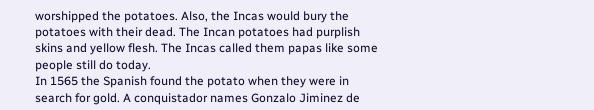worshipped the potatoes. Also, the Incas would bury the potatoes with their dead. The Incan potatoes had purplish skins and yellow flesh. The Incas called them papas like some people still do today.
In 1565 the Spanish found the potato when they were in search for gold. A conquistador names Gonzalo Jiminez de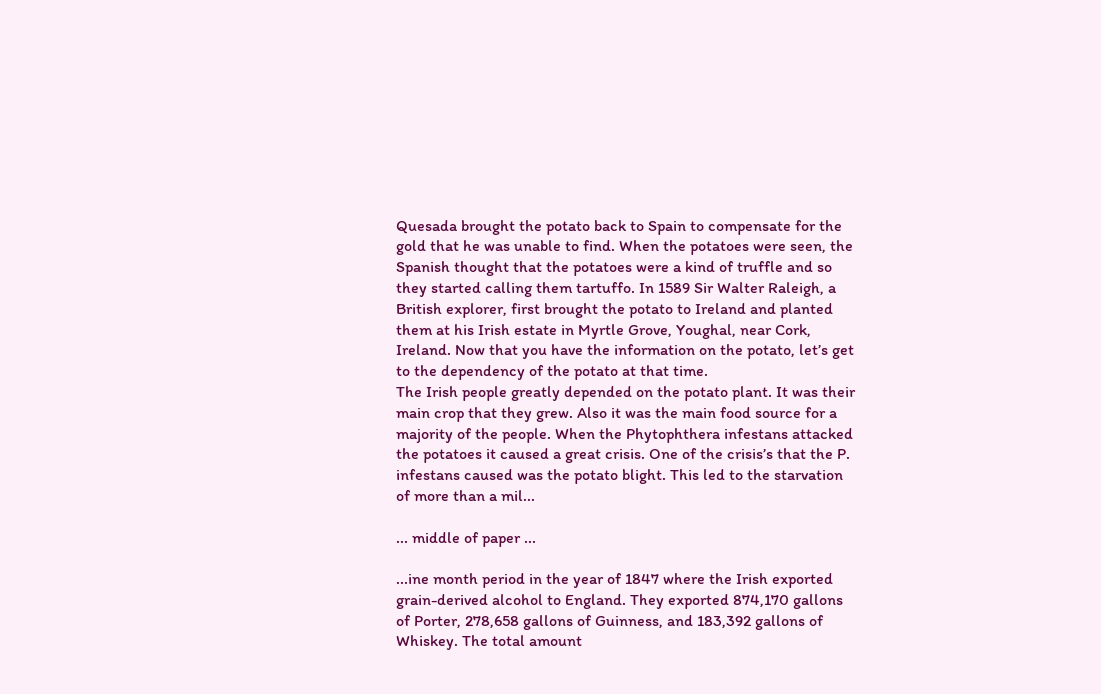Quesada brought the potato back to Spain to compensate for the gold that he was unable to find. When the potatoes were seen, the Spanish thought that the potatoes were a kind of truffle and so they started calling them tartuffo. In 1589 Sir Walter Raleigh, a British explorer, first brought the potato to Ireland and planted them at his Irish estate in Myrtle Grove, Youghal, near Cork, Ireland. Now that you have the information on the potato, let’s get to the dependency of the potato at that time.
The Irish people greatly depended on the potato plant. It was their main crop that they grew. Also it was the main food source for a majority of the people. When the Phytophthera infestans attacked the potatoes it caused a great crisis. One of the crisis’s that the P. infestans caused was the potato blight. This led to the starvation of more than a mil...

... middle of paper ...

...ine month period in the year of 1847 where the Irish exported grain-derived alcohol to England. They exported 874,170 gallons of Porter, 278,658 gallons of Guinness, and 183,392 gallons of Whiskey. The total amount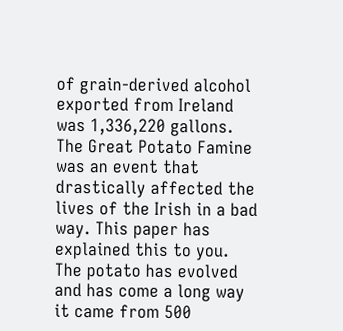of grain-derived alcohol exported from Ireland was 1,336,220 gallons.
The Great Potato Famine was an event that drastically affected the lives of the Irish in a bad way. This paper has explained this to you. The potato has evolved and has come a long way it came from 500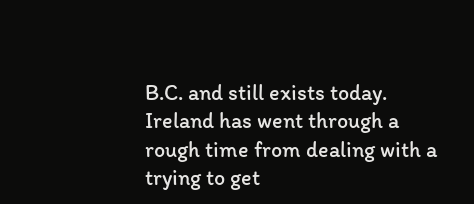B.C. and still exists today. Ireland has went through a rough time from dealing with a trying to get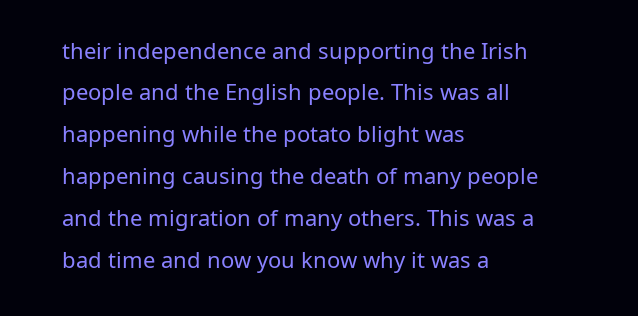their independence and supporting the Irish people and the English people. This was all happening while the potato blight was happening causing the death of many people and the migration of many others. This was a bad time and now you know why it was a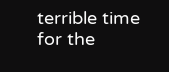terrible time for the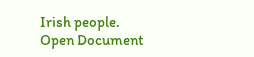Irish people.
Open Document